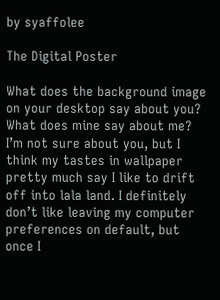by syaffolee

The Digital Poster

What does the background image on your desktop say about you? What does mine say about me? I’m not sure about you, but I think my tastes in wallpaper pretty much say I like to drift off into lala land. I definitely don’t like leaving my computer preferences on default, but once I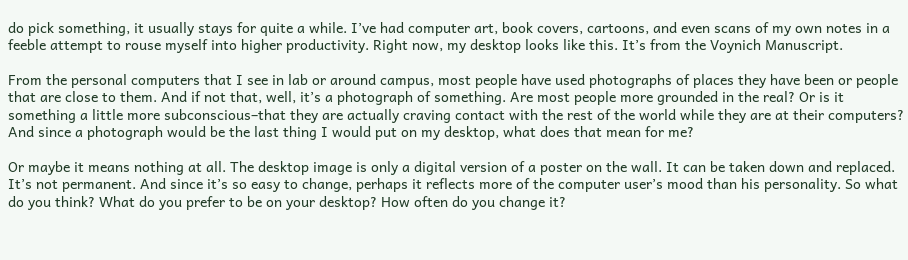do pick something, it usually stays for quite a while. I’ve had computer art, book covers, cartoons, and even scans of my own notes in a feeble attempt to rouse myself into higher productivity. Right now, my desktop looks like this. It’s from the Voynich Manuscript.

From the personal computers that I see in lab or around campus, most people have used photographs of places they have been or people that are close to them. And if not that, well, it’s a photograph of something. Are most people more grounded in the real? Or is it something a little more subconscious–that they are actually craving contact with the rest of the world while they are at their computers? And since a photograph would be the last thing I would put on my desktop, what does that mean for me?

Or maybe it means nothing at all. The desktop image is only a digital version of a poster on the wall. It can be taken down and replaced. It’s not permanent. And since it’s so easy to change, perhaps it reflects more of the computer user’s mood than his personality. So what do you think? What do you prefer to be on your desktop? How often do you change it?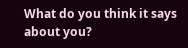What do you think it says about you?